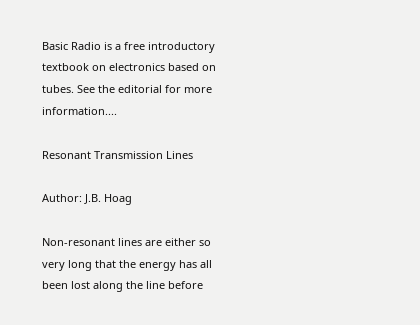Basic Radio is a free introductory textbook on electronics based on tubes. See the editorial for more information....

Resonant Transmission Lines

Author: J.B. Hoag

Non-resonant lines are either so very long that the energy has all been lost along the line before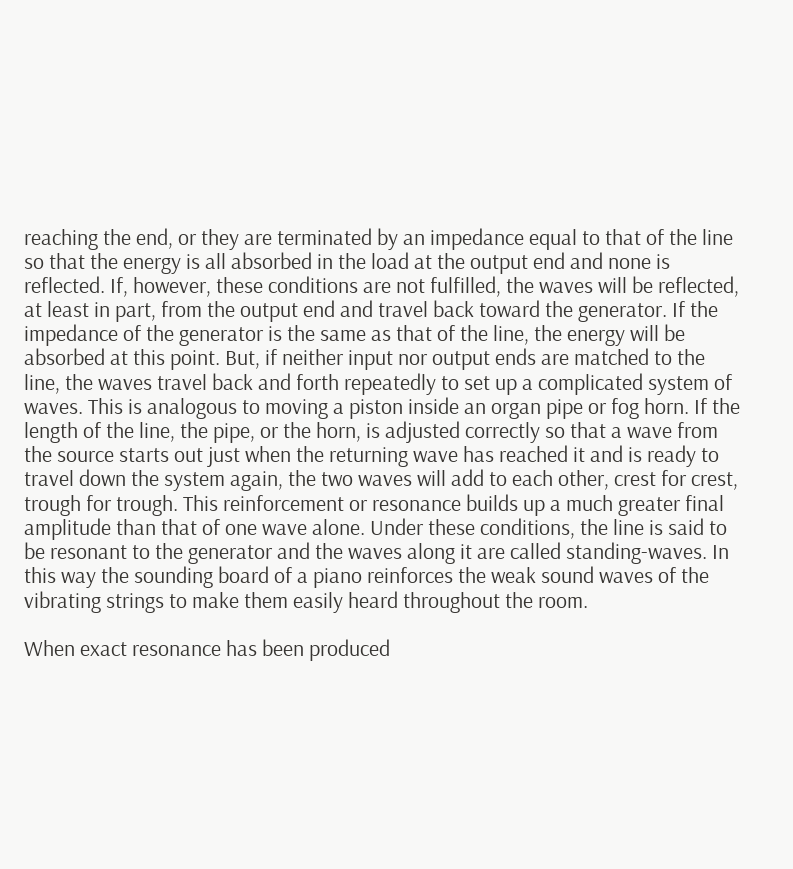reaching the end, or they are terminated by an impedance equal to that of the line so that the energy is all absorbed in the load at the output end and none is reflected. If, however, these conditions are not fulfilled, the waves will be reflected, at least in part, from the output end and travel back toward the generator. If the impedance of the generator is the same as that of the line, the energy will be absorbed at this point. But, if neither input nor output ends are matched to the line, the waves travel back and forth repeatedly to set up a complicated system of waves. This is analogous to moving a piston inside an organ pipe or fog horn. If the length of the line, the pipe, or the horn, is adjusted correctly so that a wave from the source starts out just when the returning wave has reached it and is ready to travel down the system again, the two waves will add to each other, crest for crest, trough for trough. This reinforcement or resonance builds up a much greater final amplitude than that of one wave alone. Under these conditions, the line is said to be resonant to the generator and the waves along it are called standing-waves. In this way the sounding board of a piano reinforces the weak sound waves of the vibrating strings to make them easily heard throughout the room.

When exact resonance has been produced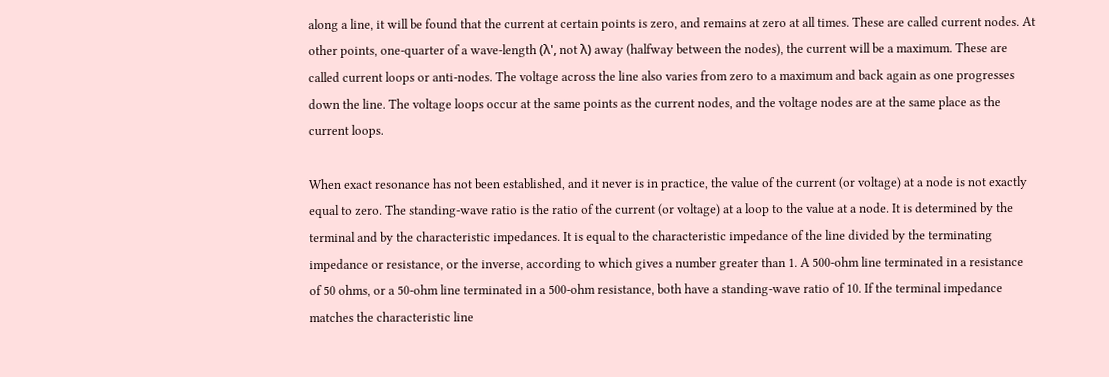along a line, it will be found that the current at certain points is zero, and remains at zero at all times. These are called current nodes. At other points, one-quarter of a wave-length (λ', not λ) away (halfway between the nodes), the current will be a maximum. These are called current loops or anti-nodes. The voltage across the line also varies from zero to a maximum and back again as one progresses down the line. The voltage loops occur at the same points as the current nodes, and the voltage nodes are at the same place as the current loops.

When exact resonance has not been established, and it never is in practice, the value of the current (or voltage) at a node is not exactly equal to zero. The standing-wave ratio is the ratio of the current (or voltage) at a loop to the value at a node. It is determined by the terminal and by the characteristic impedances. It is equal to the characteristic impedance of the line divided by the terminating impedance or resistance, or the inverse, according to which gives a number greater than 1. A 500-ohm line terminated in a resistance of 50 ohms, or a 50-ohm line terminated in a 500-ohm resistance, both have a standing-wave ratio of 10. If the terminal impedance matches the characteristic line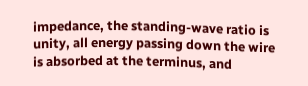impedance, the standing-wave ratio is unity, all energy passing down the wire is absorbed at the terminus, and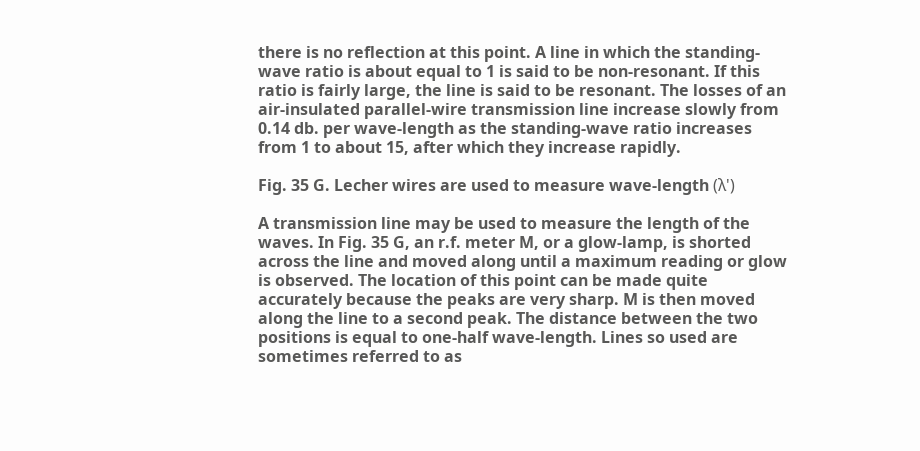there is no reflection at this point. A line in which the standing-wave ratio is about equal to 1 is said to be non-resonant. If this ratio is fairly large, the line is said to be resonant. The losses of an air-insulated parallel-wire transmission line increase slowly from 0.14 db. per wave-length as the standing-wave ratio increases from 1 to about 15, after which they increase rapidly.

Fig. 35 G. Lecher wires are used to measure wave-length (λ')

A transmission line may be used to measure the length of the waves. In Fig. 35 G, an r.f. meter M, or a glow-lamp, is shorted across the line and moved along until a maximum reading or glow is observed. The location of this point can be made quite accurately because the peaks are very sharp. M is then moved along the line to a second peak. The distance between the two positions is equal to one-half wave-length. Lines so used are sometimes referred to as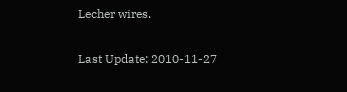Lecher wires.

Last Update: 2010-11-27